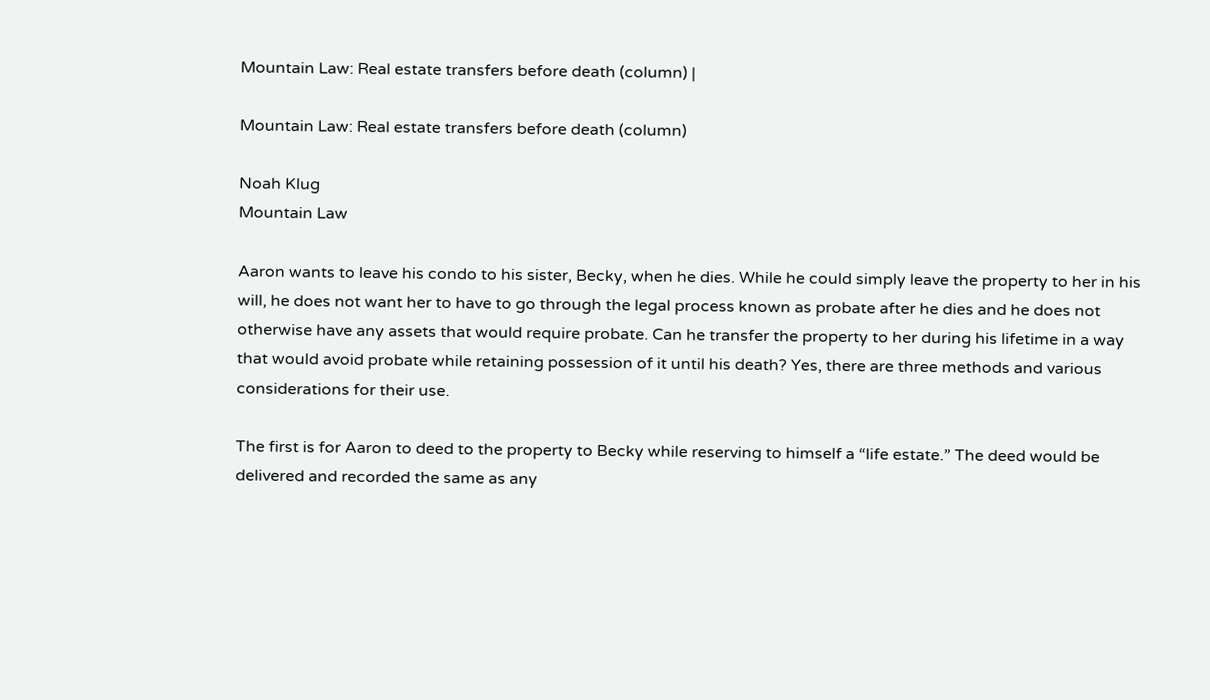Mountain Law: Real estate transfers before death (column) |

Mountain Law: Real estate transfers before death (column)

Noah Klug
Mountain Law

Aaron wants to leave his condo to his sister, Becky, when he dies. While he could simply leave the property to her in his will, he does not want her to have to go through the legal process known as probate after he dies and he does not otherwise have any assets that would require probate. Can he transfer the property to her during his lifetime in a way that would avoid probate while retaining possession of it until his death? Yes, there are three methods and various considerations for their use.

The first is for Aaron to deed to the property to Becky while reserving to himself a “life estate.” The deed would be delivered and recorded the same as any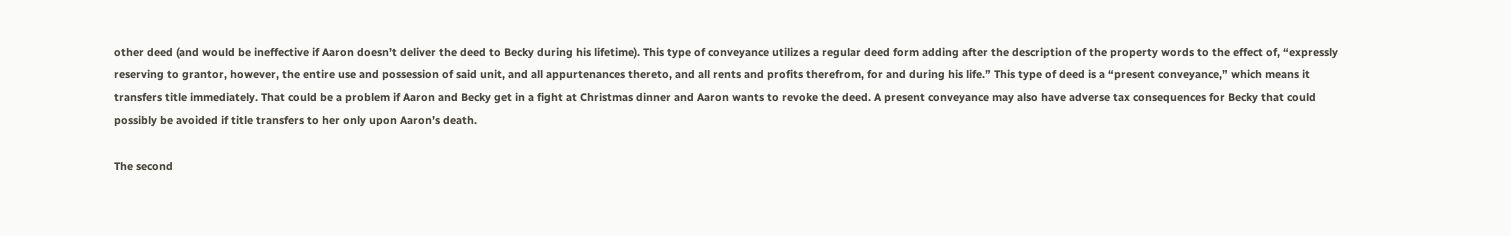other deed (and would be ineffective if Aaron doesn’t deliver the deed to Becky during his lifetime). This type of conveyance utilizes a regular deed form adding after the description of the property words to the effect of, “expressly reserving to grantor, however, the entire use and possession of said unit, and all appurtenances thereto, and all rents and profits therefrom, for and during his life.” This type of deed is a “present conveyance,” which means it transfers title immediately. That could be a problem if Aaron and Becky get in a fight at Christmas dinner and Aaron wants to revoke the deed. A present conveyance may also have adverse tax consequences for Becky that could possibly be avoided if title transfers to her only upon Aaron’s death.

The second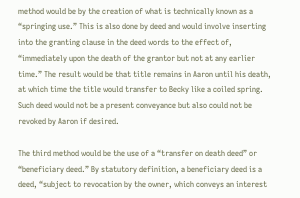method would be by the creation of what is technically known as a “springing use.” This is also done by deed and would involve inserting into the granting clause in the deed words to the effect of, “immediately upon the death of the grantor but not at any earlier time.” The result would be that title remains in Aaron until his death, at which time the title would transfer to Becky like a coiled spring. Such deed would not be a present conveyance but also could not be revoked by Aaron if desired.

The third method would be the use of a “transfer on death deed” or “beneficiary deed.” By statutory definition, a beneficiary deed is a deed, “subject to revocation by the owner, which conveys an interest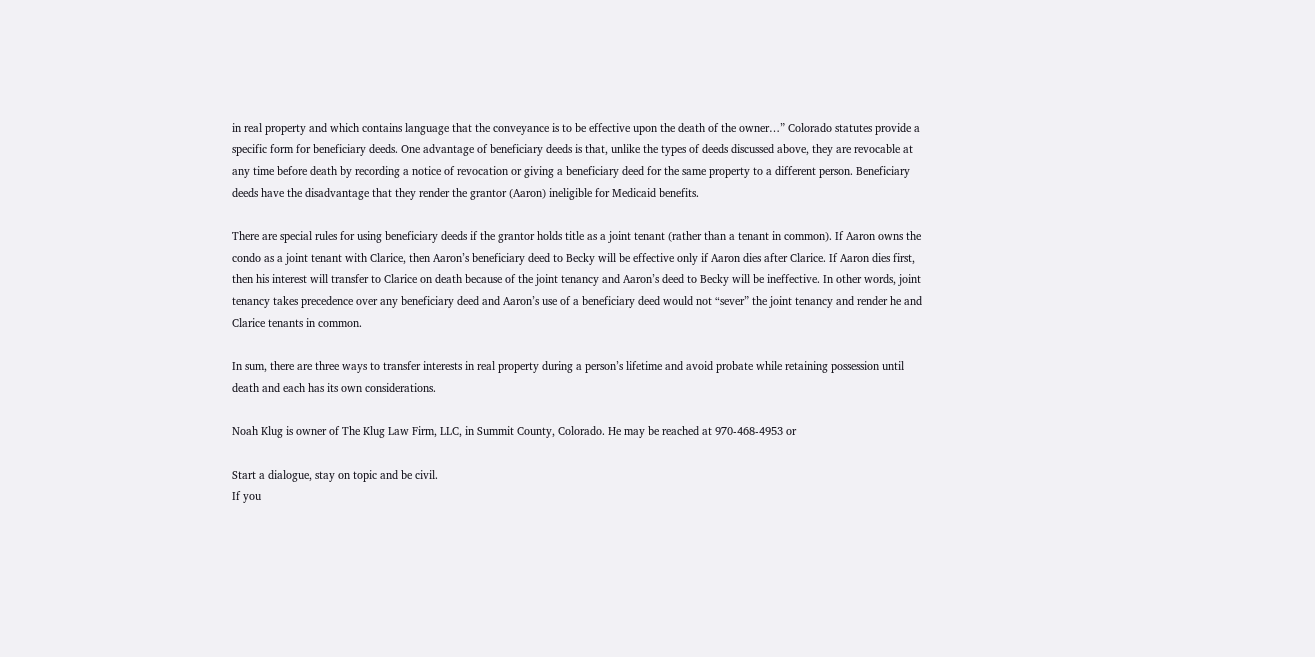in real property and which contains language that the conveyance is to be effective upon the death of the owner…” Colorado statutes provide a specific form for beneficiary deeds. One advantage of beneficiary deeds is that, unlike the types of deeds discussed above, they are revocable at any time before death by recording a notice of revocation or giving a beneficiary deed for the same property to a different person. Beneficiary deeds have the disadvantage that they render the grantor (Aaron) ineligible for Medicaid benefits.

There are special rules for using beneficiary deeds if the grantor holds title as a joint tenant (rather than a tenant in common). If Aaron owns the condo as a joint tenant with Clarice, then Aaron’s beneficiary deed to Becky will be effective only if Aaron dies after Clarice. If Aaron dies first, then his interest will transfer to Clarice on death because of the joint tenancy and Aaron’s deed to Becky will be ineffective. In other words, joint tenancy takes precedence over any beneficiary deed and Aaron’s use of a beneficiary deed would not “sever” the joint tenancy and render he and Clarice tenants in common.

In sum, there are three ways to transfer interests in real property during a person’s lifetime and avoid probate while retaining possession until death and each has its own considerations.

Noah Klug is owner of The Klug Law Firm, LLC, in Summit County, Colorado. He may be reached at 970-468-4953 or

Start a dialogue, stay on topic and be civil.
If you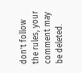don't follow the rules, your comment may be deleted.